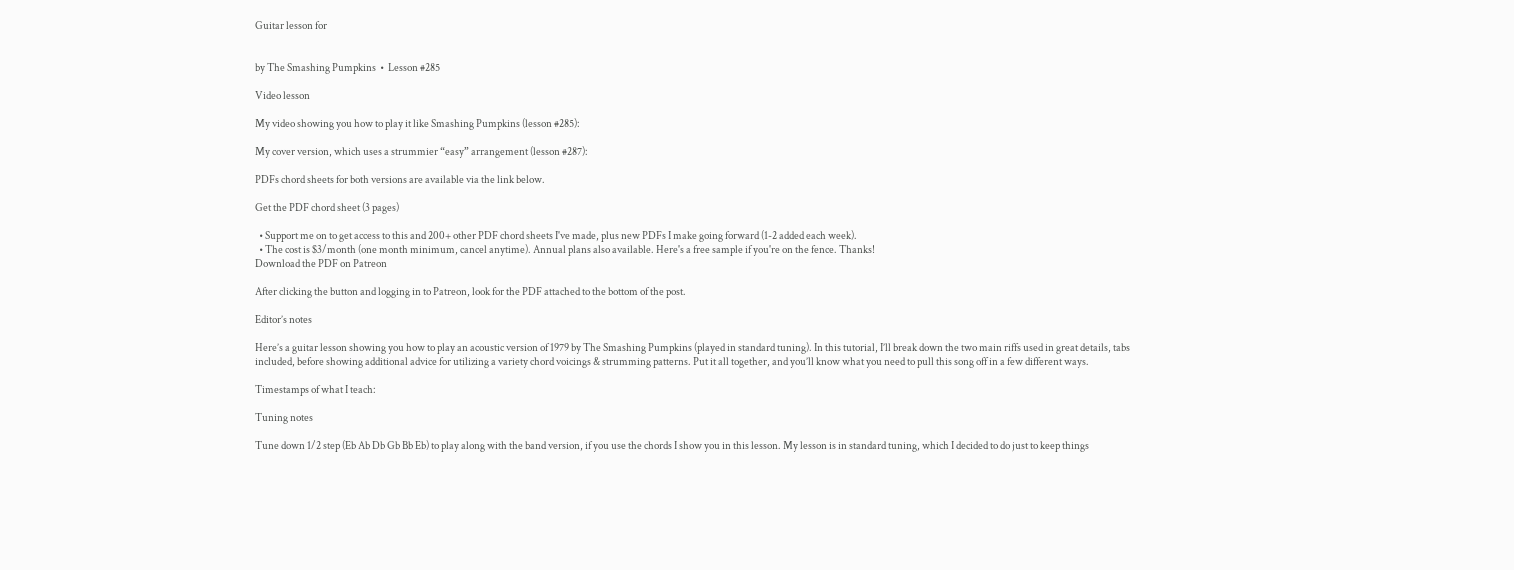Guitar lesson for


by The Smashing Pumpkins  •  Lesson #285

Video lesson

My video showing you how to play it like Smashing Pumpkins (lesson #285):

My cover version, which uses a strummier “easy” arrangement (lesson #287):

PDFs chord sheets for both versions are available via the link below.

Get the PDF chord sheet (3 pages)

  • Support me on to get access to this and 200+ other PDF chord sheets I've made, plus new PDFs I make going forward (1-2 added each week).
  • The cost is $3/month (one month minimum, cancel anytime). Annual plans also available. Here's a free sample if you're on the fence. Thanks!
Download the PDF on Patreon

After clicking the button and logging in to Patreon, look for the PDF attached to the bottom of the post.

Editor’s notes

Here’s a guitar lesson showing you how to play an acoustic version of 1979 by The Smashing Pumpkins (played in standard tuning). In this tutorial, I’ll break down the two main riffs used in great details, tabs included, before showing additional advice for utilizing a variety chord voicings & strumming patterns. Put it all together, and you’ll know what you need to pull this song off in a few different ways.

Timestamps of what I teach:

Tuning notes

Tune down 1/2 step (Eb Ab Db Gb Bb Eb) to play along with the band version, if you use the chords I show you in this lesson. My lesson is in standard tuning, which I decided to do just to keep things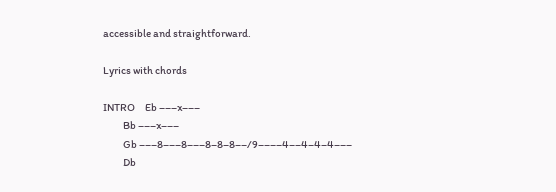accessible and straightforward.

Lyrics with chords

INTRO     Eb –––x–––
          Bb –––x–––
          Gb –––8–––8–––8–8–8––/9––––4––4–4–4–––
          Db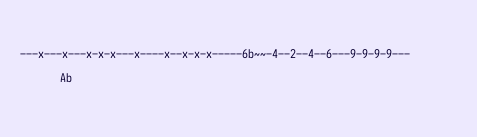–––x–––x–––x–x–x–––x––––x––x–x–x–––––6b~~–4––2––4––6–––9–9–9–9–––
          Ab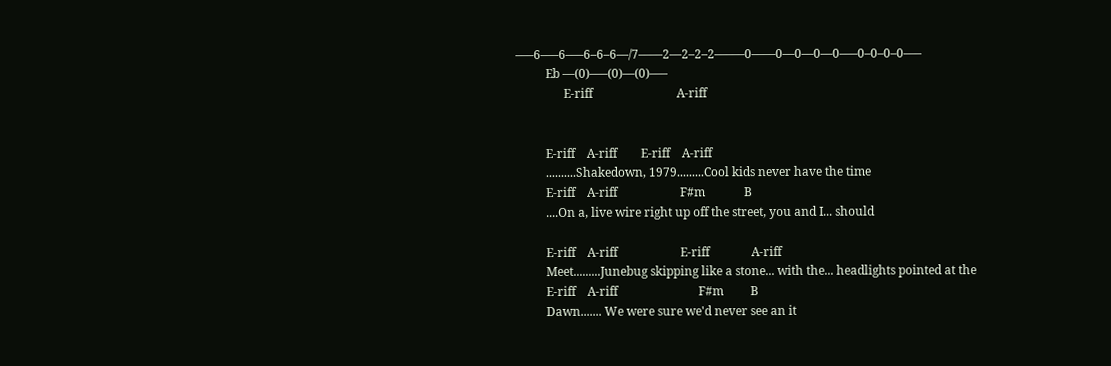–––6–––6–––6–6–6––/7––––2––2–2–2–––––0––––0––0––0––0–––0–0–0–0–––
          Eb ––(0)–––(0)––(0)–––
                E-riff                            A-riff


          E-riff    A-riff        E-riff    A-riff
          ..........Shakedown, 1979.........Cool kids never have the time
          E-riff    A-riff                     F#m             B
          ....On a, live wire right up off the street, you and I... should

          E-riff    A-riff                     E-riff              A-riff
          Meet.........Junebug skipping like a stone... with the... headlights pointed at the
          E-riff    A-riff                           F#m         B
          Dawn....... We were sure we'd never see an it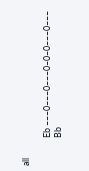all

              Eb –––0–––0–––0–0–0–––0–––
              Bb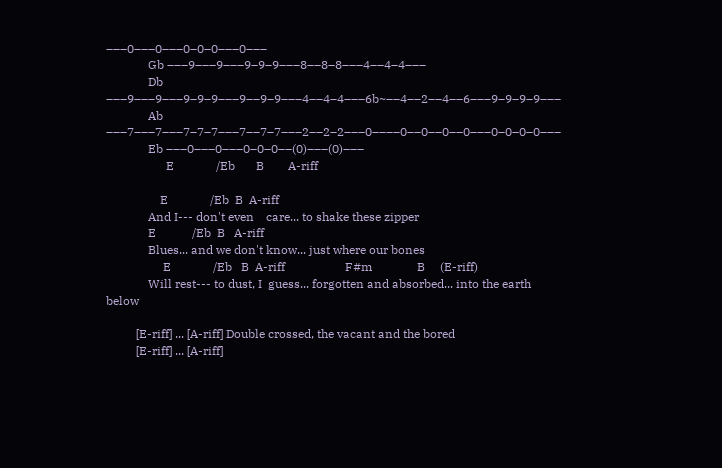–––0–––0–––0–0–0–––0–––
              Gb –––9–––9–––9–9–9–––8––8–8–––4––4–4–––
              Db –––9–––9–––9–9–9–––9––9–9–––4––4–4–––6b~––4––2––4––6–––9–9–9–9–––
              Ab –––7–––7–––7–7–7–––7––7–7–––2––2–2–––0––––0––0––0––0–––0–0–0–0–––
              Eb –––0–––0–––0–0–0––(0)–––(0)–––
                    E              /Eb       B        A-riff

                  E              /Eb  B  A-riff
              And I--- don't even    care... to shake these zipper
              E            /Eb  B   A-riff
              Blues... and we don't know... just where our bones
                   E              /Eb   B  A-riff                    F#m               B     (E-riff)
              Will rest--- to dust, I  guess... forgotten and absorbed... into the earth below

          [E-riff] ... [A-riff] Double crossed, the vacant and the bored
          [E-riff] ... [A-riff]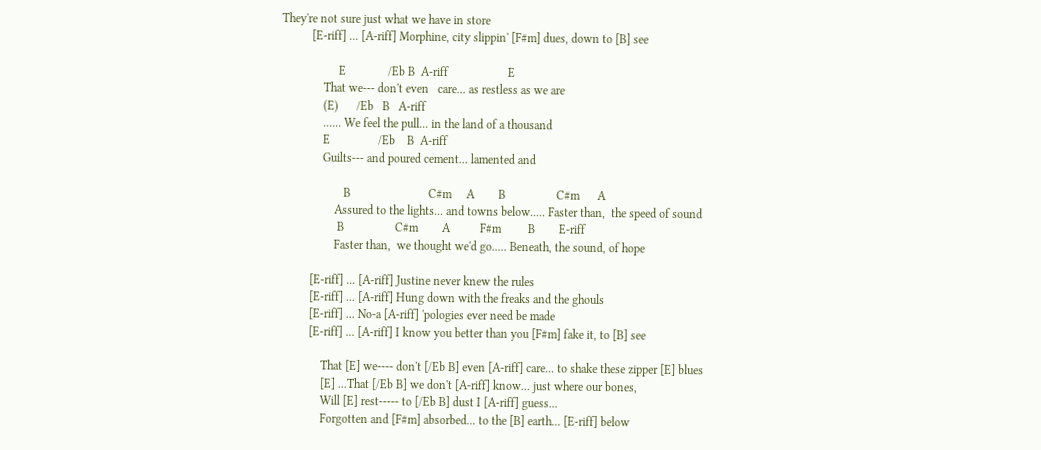They're not sure just what we have in store
          [E-riff] ... [A-riff] Morphine, city slippin' [F#m] dues, down to [B] see

                   E              /Eb B  A-riff                    E
              That we--- don't even   care... as restless as we are
              (E)      /Eb   B   A-riff
              ...... We feel the pull... in the land of a thousand
              E                /Eb    B  A-riff
              Guilts--- and poured cement... lamented and

                     B                          C#m     A        B                 C#m      A
                  Assured to the lights... and towns below..... Faster than,  the speed of sound
                   B                 C#m        A          F#m         B        E-riff
                  Faster than,  we thought we'd go..... Beneath, the sound, of hope

          [E-riff] ... [A-riff] Justine never knew the rules
          [E-riff] ... [A-riff] Hung down with the freaks and the ghouls
          [E-riff] ... No-a [A-riff] 'pologies ever need be made
          [E-riff] ... [A-riff] I know you better than you [F#m] fake it, to [B] see

              That [E] we---- don't [/Eb B] even [A-riff] care... to shake these zipper [E] blues
              [E] ...That [/Eb B] we don't [A-riff] know... just where our bones,
              Will [E] rest----- to [/Eb B] dust I [A-riff] guess...
              Forgotten and [F#m] absorbed... to the [B] earth... [E-riff] below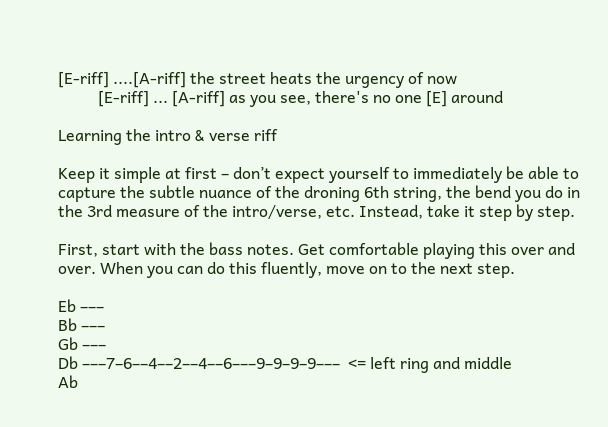[E-riff] ....[A-riff] the street heats the urgency of now
          [E-riff] ... [A-riff] as you see, there's no one [E] around

Learning the intro & verse riff

Keep it simple at first – don’t expect yourself to immediately be able to capture the subtle nuance of the droning 6th string, the bend you do in the 3rd measure of the intro/verse, etc. Instead, take it step by step.

First, start with the bass notes. Get comfortable playing this over and over. When you can do this fluently, move on to the next step.

Eb –––
Bb –––
Gb –––
Db –––7–6––4––2––4––6–––9–9–9–9–––  <= left ring and middle
Ab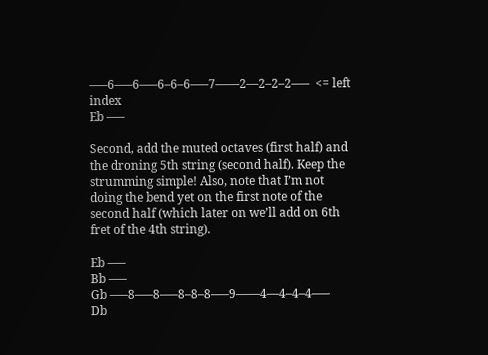–––6–––6–––6–6–6–––7––––2––2–2–2–––  <= left index
Eb –––

Second, add the muted octaves (first half) and the droning 5th string (second half). Keep the strumming simple! Also, note that I’m not doing the bend yet on the first note of the second half (which later on we’ll add on 6th fret of the 4th string).

Eb –––
Bb –––
Gb –––8–––8–––8–8–8–––9––––4––4–4–4–––
Db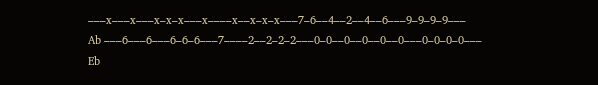–––x–––x–––x–x–x–––x––––x––x–x–x–––7–6––4––2––4––6–––9–9–9–9–––
Ab –––6–––6–––6–6–6–––7––––2––2–2–2–––0–0––0––0––0––0–––0–0–0–0–––
Eb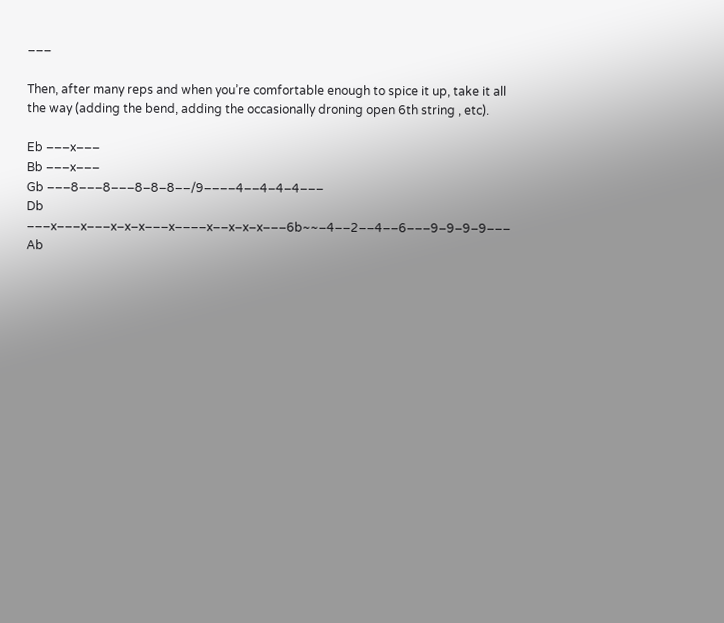–––

Then, after many reps and when you’re comfortable enough to spice it up, take it all the way (adding the bend, adding the occasionally droning open 6th string , etc).

Eb –––x–––
Bb –––x–––
Gb –––8–––8–––8–8–8––/9––––4––4–4–4–––
Db –––x–––x–––x–x–x–––x––––x––x–x–x–––6b~~–4––2––4––6–––9–9–9–9–––
Ab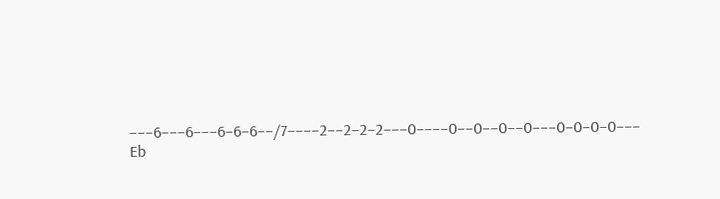–––6–––6–––6–6–6––/7––––2––2–2–2–––0––––0––0––0––0–––0–0–0–0–––
Eb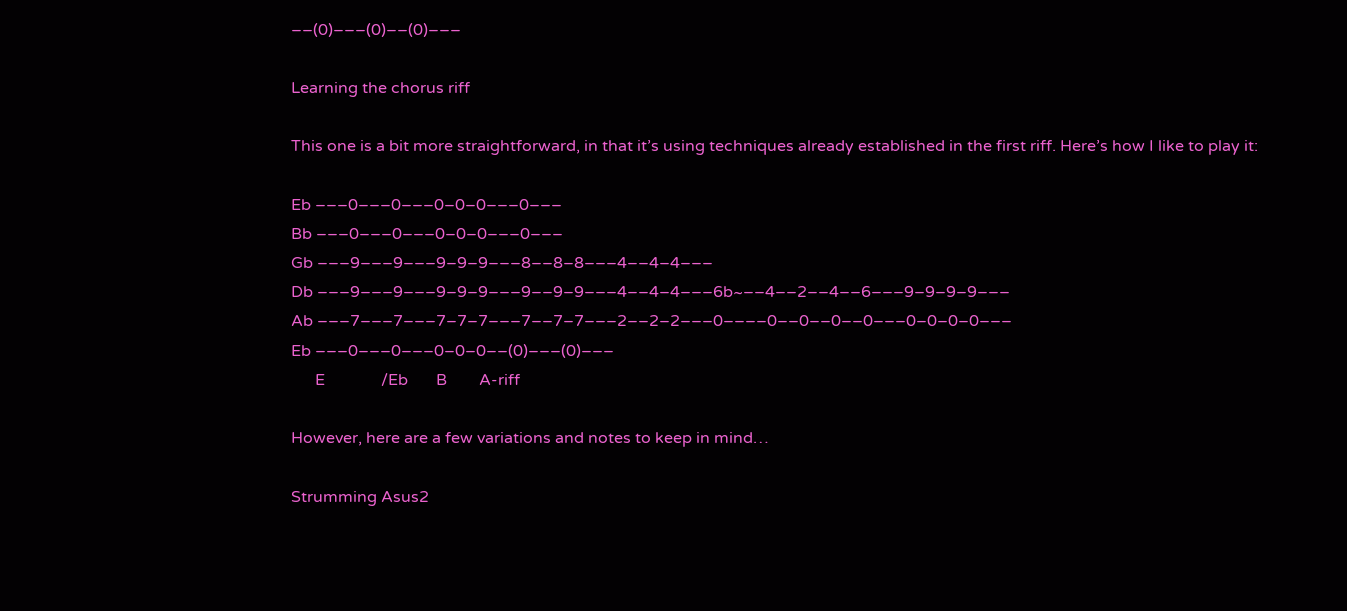––(0)–––(0)––(0)–––

Learning the chorus riff

This one is a bit more straightforward, in that it’s using techniques already established in the first riff. Here’s how I like to play it:

Eb –––0–––0–––0–0–0–––0–––
Bb –––0–––0–––0–0–0–––0–––
Gb –––9–––9–––9–9–9–––8––8–8–––4––4–4–––
Db –––9–––9–––9–9–9–––9––9–9–––4––4–4–––6b~––4––2––4––6–––9–9–9–9–––
Ab –––7–––7–––7–7–7–––7––7–7–––2––2–2–––0––––0––0––0––0–––0–0–0–0–––
Eb –––0–––0–––0–0–0––(0)–––(0)–––
      E              /Eb       B        A-riff

However, here are a few variations and notes to keep in mind…

Strumming Asus2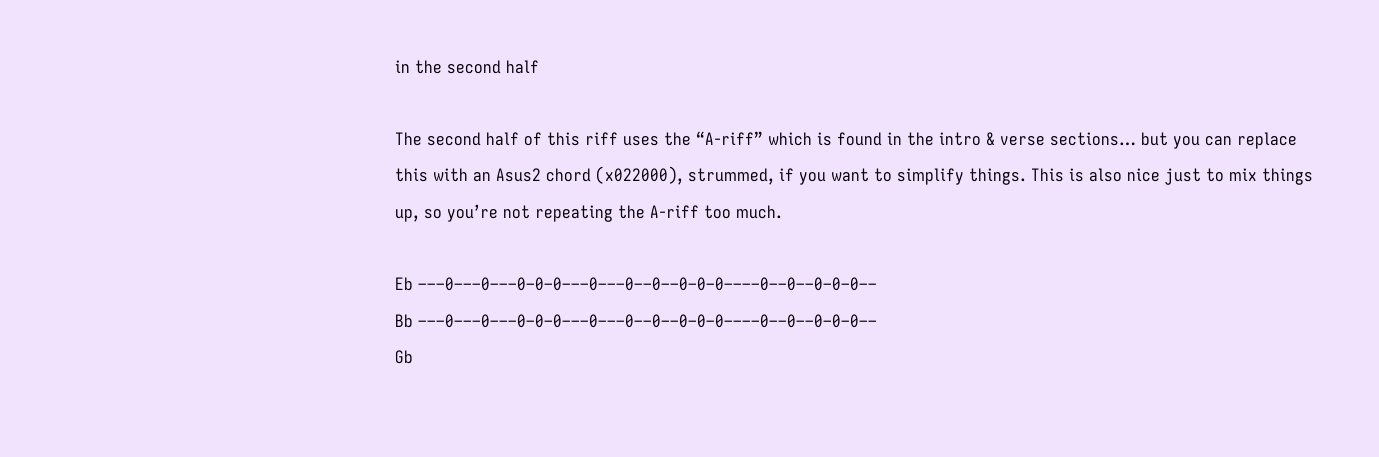in the second half

The second half of this riff uses the “A-riff” which is found in the intro & verse sections… but you can replace this with an Asus2 chord (x022000), strummed, if you want to simplify things. This is also nice just to mix things up, so you’re not repeating the A-riff too much.

Eb –––0–––0–––0–0–0–––0–––0––0––0–0–0––––0––0––0–0–0––
Bb –––0–––0–––0–0–0–––0–––0––0––0–0–0––––0––0––0–0–0––
Gb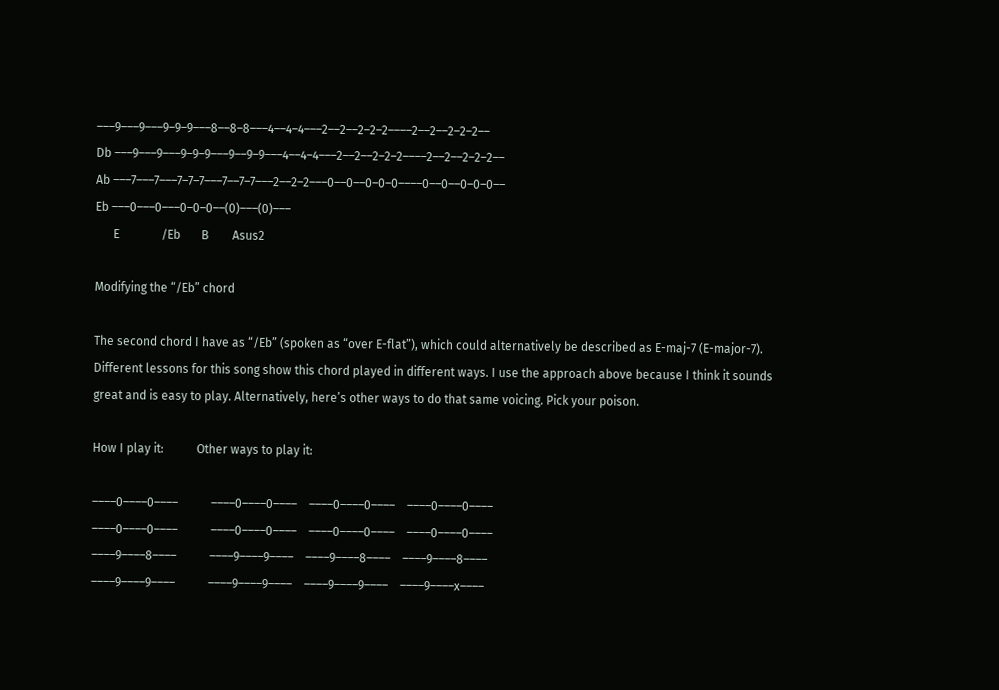–––9–––9–––9–9–9–––8––8–8–––4––4–4–––2––2––2–2–2––––2––2––2–2–2––
Db –––9–––9–––9–9–9–––9––9–9–––4––4–4–––2––2––2–2–2––––2––2––2–2–2––
Ab –––7–––7–––7–7–7–––7––7–7–––2––2–2–––0––0––0–0–0––––0––0––0–0–0––
Eb –––0–––0–––0–0–0––(0)–––(0)–––
      E              /Eb       B        Asus2

Modifying the “/Eb” chord

The second chord I have as “/Eb” (spoken as “over E-flat”), which could alternatively be described as E-maj-7 (E-major-7). Different lessons for this song show this chord played in different ways. I use the approach above because I think it sounds great and is easy to play. Alternatively, here’s other ways to do that same voicing. Pick your poison.

How I play it:           Other ways to play it:

––––0––––0––––           ––––0––––0––––    ––––0––––0––––    ––––0––––0––––
––––0––––0––––           ––––0––––0––––    ––––0––––0––––    ––––0––––0––––
––––9––––8––––           ––––9––––9––––    ––––9––––8––––    ––––9––––8––––
––––9––––9––––           ––––9––––9––––    ––––9––––9––––    ––––9––––x––––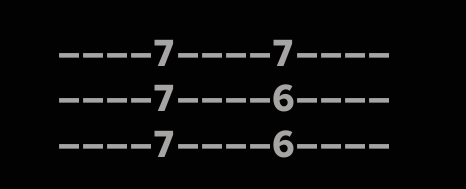––––7––––7––––           ––––7––––6––––    ––––7––––6––––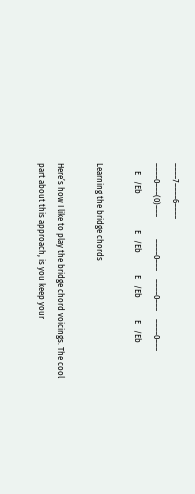––––7––––6––––
––––0–––(0)–––           ––––0–––    ––––0–––    ––––0–––
    E   /Eb                  E   /Eb           E   /Eb           E   /Eb

Learning the bridge chords

Here’s how I like to play the bridge chord voicings. The cool part about this approach, is you keep your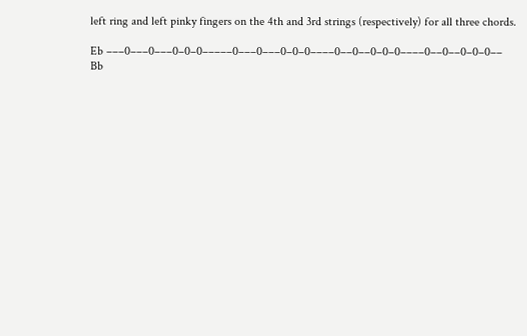left ring and left pinky fingers on the 4th and 3rd strings (respectively) for all three chords.

Eb –––0–––0–––0–0–0–––––0–––0–––0–0–0––––0––0––0–0–0––––0––0––0–0–0––
Bb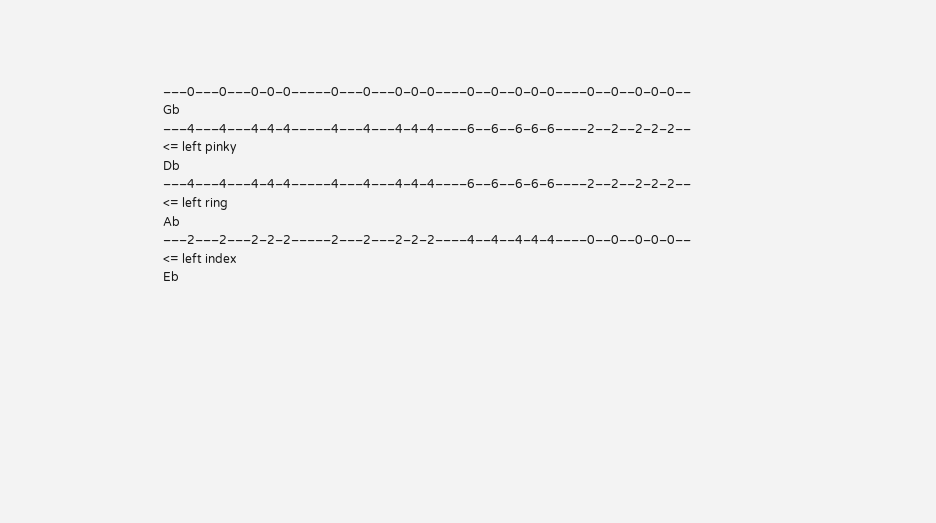–––0–––0–––0–0–0–––––0–––0–––0–0–0––––0––0––0–0–0––––0––0––0–0–0––
Gb –––4–––4–––4–4–4–––––4–––4–––4–4–4––––6––6––6–6–6––––2––2––2–2–2––  <= left pinky
Db –––4–––4–––4–4–4–––––4–––4–––4–4–4––––6––6––6–6–6––––2––2––2–2–2––  <= left ring
Ab –––2–––2–––2–2–2–––––2–––2–––2–2–2––––4––4––4–4–4––––0––0––0–0–0––  <= left index
Eb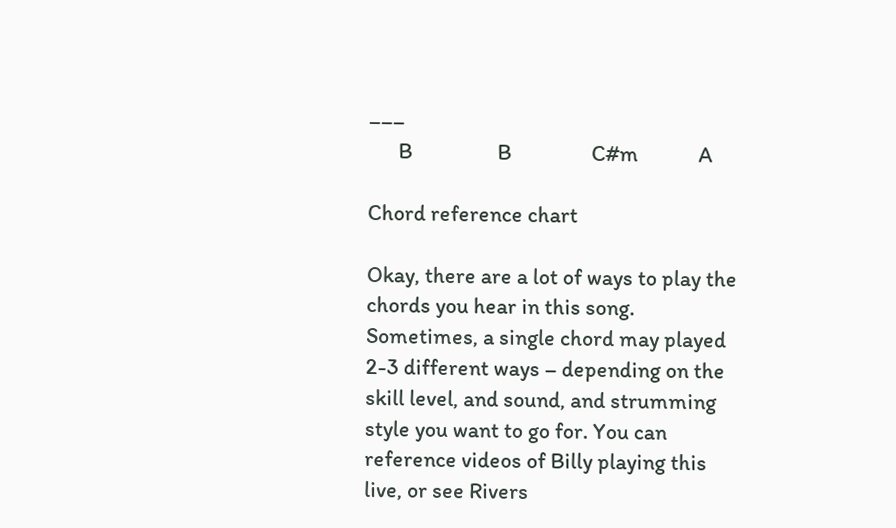–––
      B                 B                C#m            A

Chord reference chart

Okay, there are a lot of ways to play the chords you hear in this song. Sometimes, a single chord may played 2-3 different ways – depending on the skill level, and sound, and strumming style you want to go for. You can reference videos of Billy playing this live, or see Rivers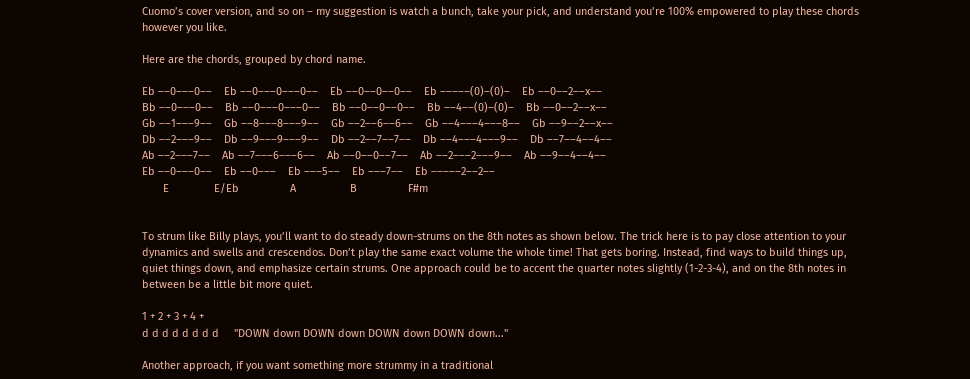Cuomo’s cover version, and so on – my suggestion is watch a bunch, take your pick, and understand you’re 100% empowered to play these chords however you like.

Here are the chords, grouped by chord name.

Eb ––0–––0––    Eb ––0–––0–––0––    Eb ––0––0––0––    Eb –––––(0)–(0)–    Eb ––0––2––x––
Bb ––0–––0––    Bb ––0–––0–––0––    Bb ––0––0––0––    Bb ––4––(0)–(0)–    Bb ––0––2––x––
Gb ––1–––9––    Gb ––8–––8–––9––    Gb ––2––6––6––    Gb ––4–––4–––8––    Gb ––9––2––x––
Db ––2–––9––    Db ––9–––9–––9––    Db ––2––7––7––    Db ––4–––4–––9––    Db ––7––4––4––
Ab ––2–––7––    Ab ––7–––6–––6––    Ab ––0––0––7––    Ab ––2–––2–––9––    Ab ––9––4––4––
Eb ––0–––0––    Eb ––0–––    Eb –––5––    Eb –––7––    Eb –––––2––2––
       E               E/Eb                 A                  B                 F#m


To strum like Billy plays, you’ll want to do steady down-strums on the 8th notes as shown below. The trick here is to pay close attention to your dynamics and swells and crescendos. Don’t play the same exact volume the whole time! That gets boring. Instead, find ways to build things up, quiet things down, and emphasize certain strums. One approach could be to accent the quarter notes slightly (1-2-3-4), and on the 8th notes in between be a little bit more quiet.

1 + 2 + 3 + 4 +
d d d d d d d d     "DOWN down DOWN down DOWN down DOWN down..."

Another approach, if you want something more strummy in a traditional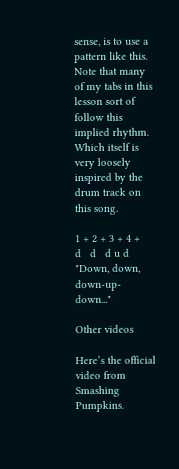sense, is to use a pattern like this. Note that many of my tabs in this lesson sort of follow this implied rhythm. Which itself is very loosely inspired by the drum track on this song.

1 + 2 + 3 + 4 +
d   d   d u d       "Down, down, down-up-down..."

Other videos

Here’s the official video from Smashing Pumpkins.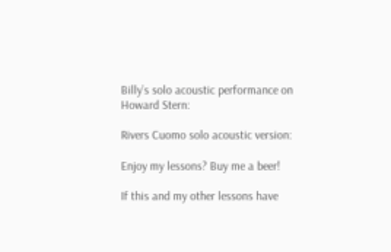Billy’s solo acoustic performance on Howard Stern:

Rivers Cuomo solo acoustic version:

Enjoy my lessons? Buy me a beer!

If this and my other lessons have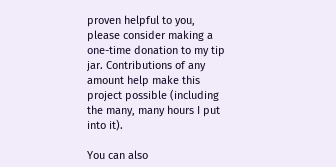proven helpful to you, please consider making a one-time donation to my tip jar. Contributions of any amount help make this project possible (including the many, many hours I put into it).

You can also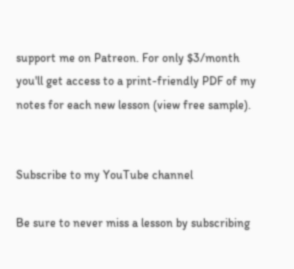support me on Patreon. For only $3/month you'll get access to a print-friendly PDF of my notes for each new lesson (view free sample).


Subscribe to my YouTube channel

Be sure to never miss a lesson by subscribing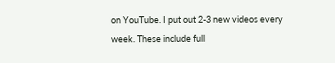on YouTube. I put out 2-3 new videos every week. These include full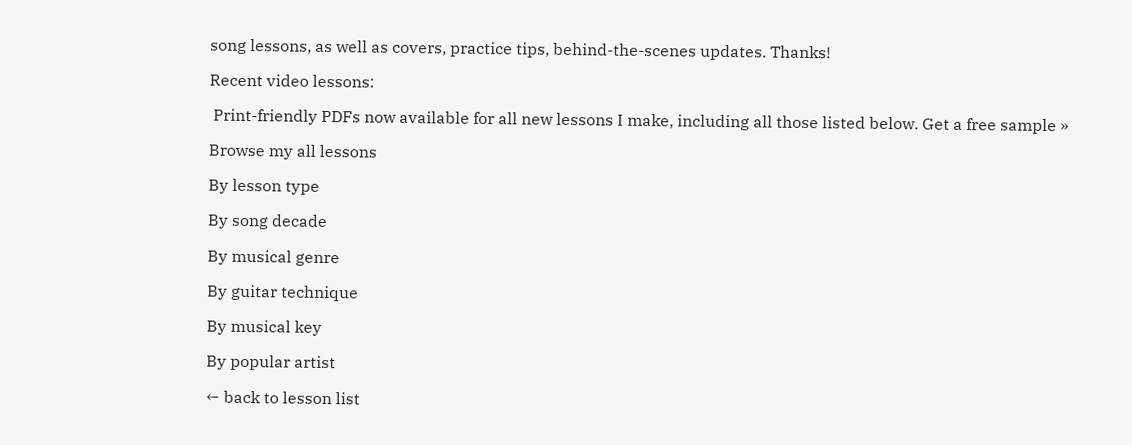song lessons, as well as covers, practice tips, behind-the-scenes updates. Thanks!

Recent video lessons:

 Print-friendly PDFs now available for all new lessons I make, including all those listed below. Get a free sample »

Browse my all lessons

By lesson type

By song decade

By musical genre

By guitar technique

By musical key

By popular artist

← back to lesson list